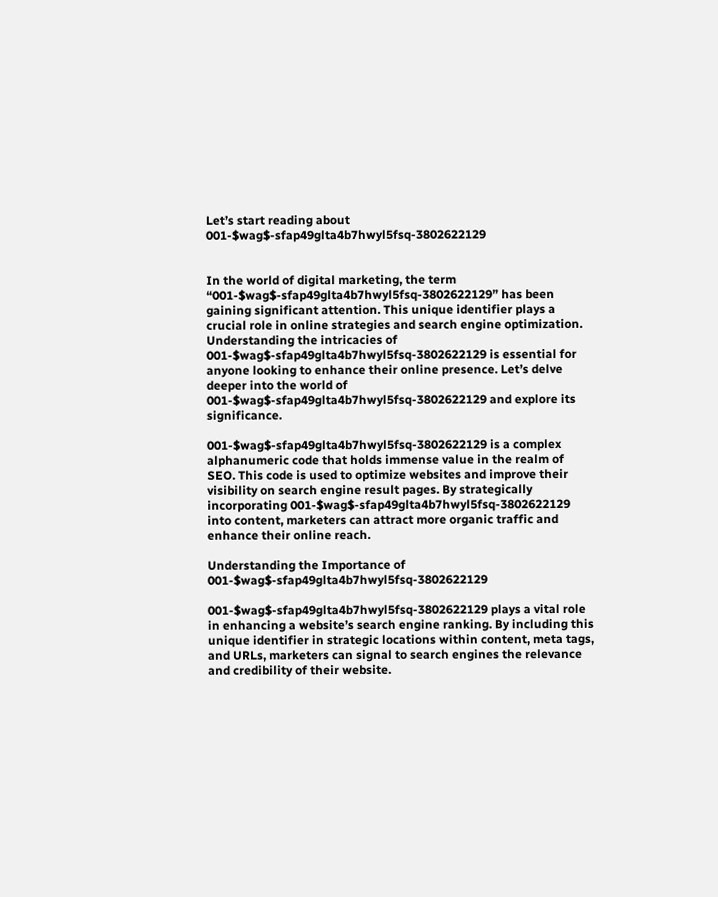Let’s start reading about 001-$wag$-sfap49glta4b7hwyl5fsq-3802622129


In the world of digital marketing, the term “001-$wag$-sfap49glta4b7hwyl5fsq-3802622129” has been gaining significant attention. This unique identifier plays a crucial role in online strategies and search engine optimization. Understanding the intricacies of 001-$wag$-sfap49glta4b7hwyl5fsq-3802622129 is essential for anyone looking to enhance their online presence. Let’s delve deeper into the world of 001-$wag$-sfap49glta4b7hwyl5fsq-3802622129 and explore its significance.

001-$wag$-sfap49glta4b7hwyl5fsq-3802622129 is a complex alphanumeric code that holds immense value in the realm of SEO. This code is used to optimize websites and improve their visibility on search engine result pages. By strategically incorporating 001-$wag$-sfap49glta4b7hwyl5fsq-3802622129 into content, marketers can attract more organic traffic and enhance their online reach.

Understanding the Importance of 001-$wag$-sfap49glta4b7hwyl5fsq-3802622129

001-$wag$-sfap49glta4b7hwyl5fsq-3802622129 plays a vital role in enhancing a website’s search engine ranking. By including this unique identifier in strategic locations within content, meta tags, and URLs, marketers can signal to search engines the relevance and credibility of their website.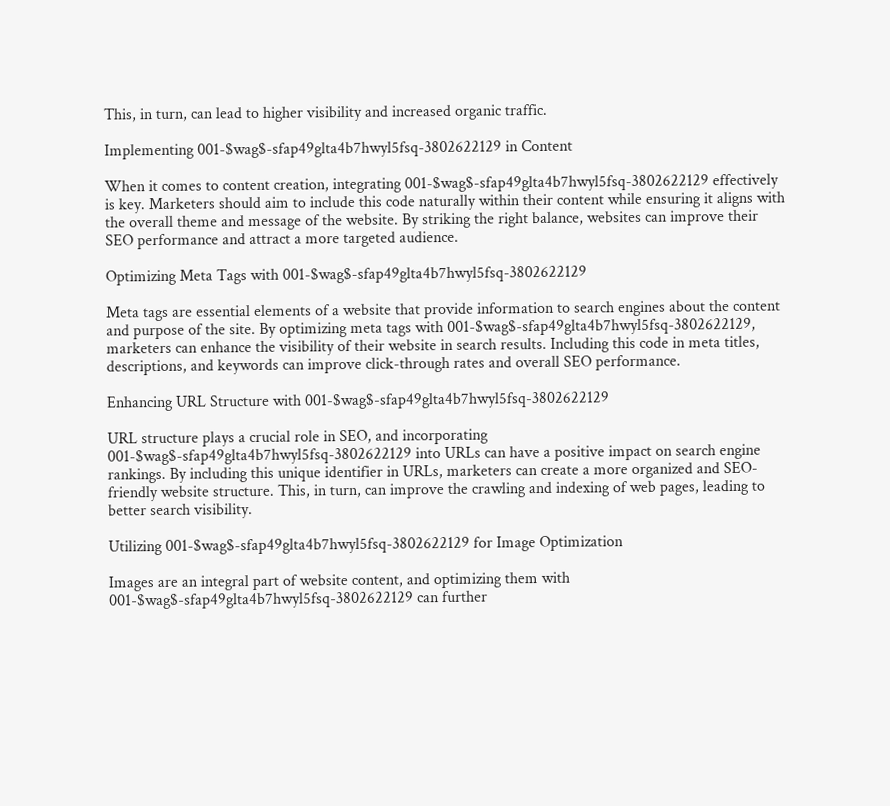This, in turn, can lead to higher visibility and increased organic traffic.

Implementing 001-$wag$-sfap49glta4b7hwyl5fsq-3802622129 in Content

When it comes to content creation, integrating 001-$wag$-sfap49glta4b7hwyl5fsq-3802622129 effectively is key. Marketers should aim to include this code naturally within their content while ensuring it aligns with the overall theme and message of the website. By striking the right balance, websites can improve their SEO performance and attract a more targeted audience.

Optimizing Meta Tags with 001-$wag$-sfap49glta4b7hwyl5fsq-3802622129

Meta tags are essential elements of a website that provide information to search engines about the content and purpose of the site. By optimizing meta tags with 001-$wag$-sfap49glta4b7hwyl5fsq-3802622129, marketers can enhance the visibility of their website in search results. Including this code in meta titles, descriptions, and keywords can improve click-through rates and overall SEO performance.

Enhancing URL Structure with 001-$wag$-sfap49glta4b7hwyl5fsq-3802622129

URL structure plays a crucial role in SEO, and incorporating 001-$wag$-sfap49glta4b7hwyl5fsq-3802622129 into URLs can have a positive impact on search engine rankings. By including this unique identifier in URLs, marketers can create a more organized and SEO-friendly website structure. This, in turn, can improve the crawling and indexing of web pages, leading to better search visibility.

Utilizing 001-$wag$-sfap49glta4b7hwyl5fsq-3802622129 for Image Optimization

Images are an integral part of website content, and optimizing them with 001-$wag$-sfap49glta4b7hwyl5fsq-3802622129 can further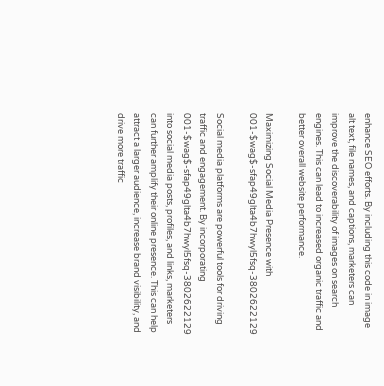enhance SEO efforts. By including this code in image alt text, file names, and captions, marketers can improve the discoverability of images on search engines. This can lead to increased organic traffic and better overall website performance.

Maximizing Social Media Presence with 001-$wag$-sfap49glta4b7hwyl5fsq-3802622129

Social media platforms are powerful tools for driving traffic and engagement. By incorporating 001-$wag$-sfap49glta4b7hwyl5fsq-3802622129 into social media posts, profiles, and links, marketers can further amplify their online presence. This can help attract a larger audience, increase brand visibility, and drive more traffic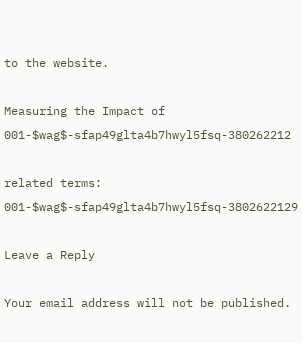to the website.

Measuring the Impact of 001-$wag$-sfap49glta4b7hwyl5fsq-380262212

related terms: 001-$wag$-sfap49glta4b7hwyl5fsq-3802622129

Leave a Reply

Your email address will not be published.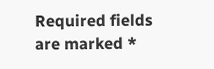Required fields are marked *